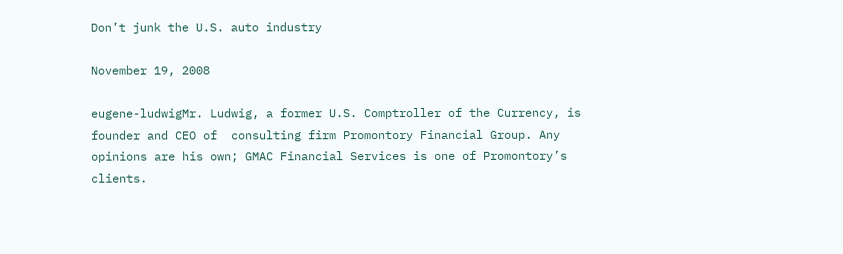Don’t junk the U.S. auto industry

November 19, 2008

eugene-ludwigMr. Ludwig, a former U.S. Comptroller of the Currency, is founder and CEO of  consulting firm Promontory Financial Group. Any opinions are his own; GMAC Financial Services is one of Promontory’s clients.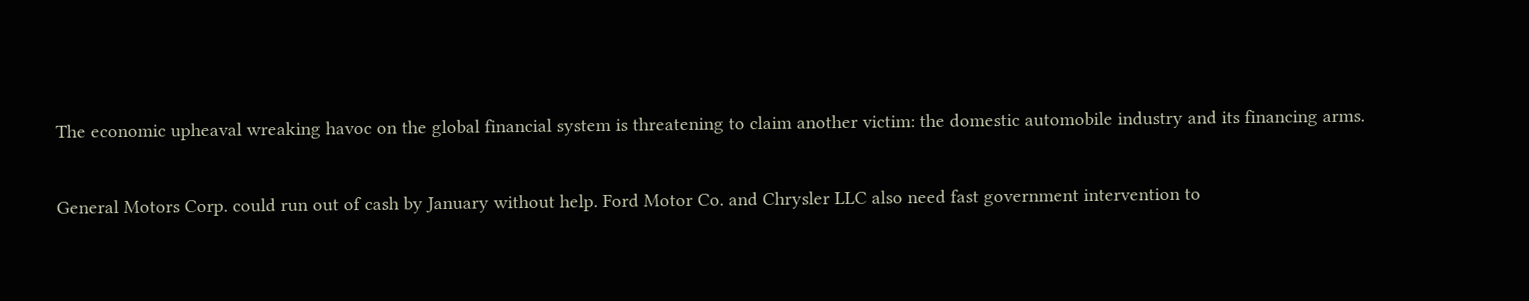The economic upheaval wreaking havoc on the global financial system is threatening to claim another victim: the domestic automobile industry and its financing arms.

General Motors Corp. could run out of cash by January without help. Ford Motor Co. and Chrysler LLC also need fast government intervention to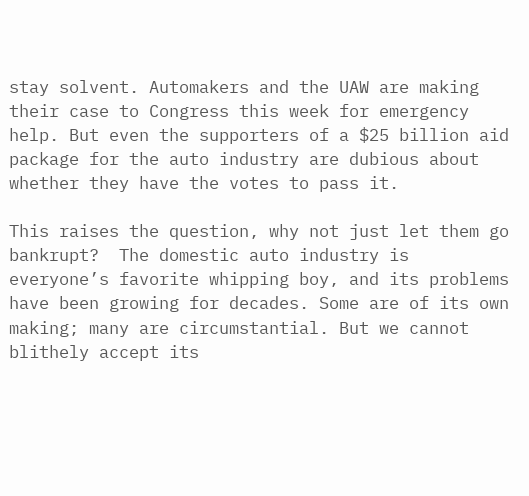stay solvent. Automakers and the UAW are making their case to Congress this week for emergency help. But even the supporters of a $25 billion aid package for the auto industry are dubious about whether they have the votes to pass it.

This raises the question, why not just let them go bankrupt?  The domestic auto industry is everyone’s favorite whipping boy, and its problems have been growing for decades. Some are of its own making; many are circumstantial. But we cannot blithely accept its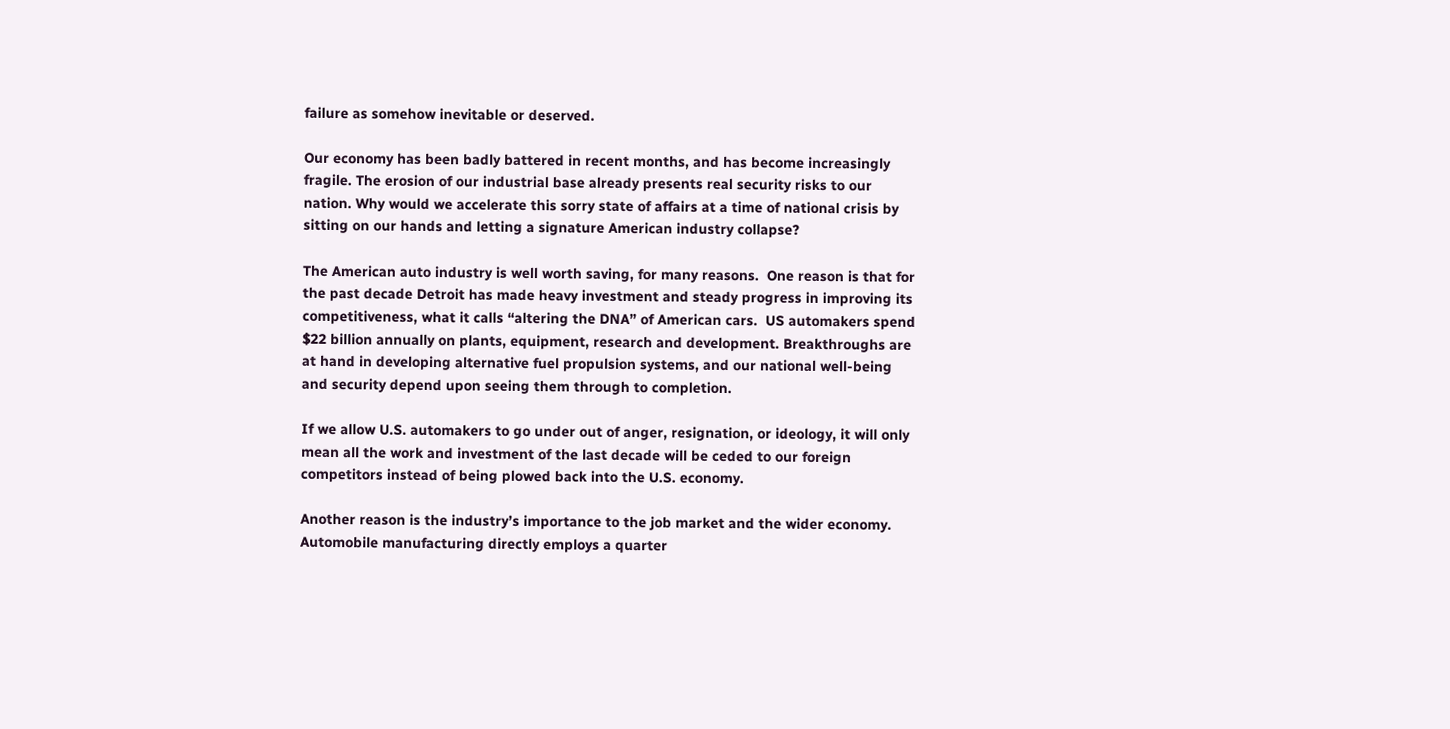failure as somehow inevitable or deserved.

Our economy has been badly battered in recent months, and has become increasingly fragile. The erosion of our industrial base already presents real security risks to our nation. Why would we accelerate this sorry state of affairs at a time of national crisis by sitting on our hands and letting a signature American industry collapse?

The American auto industry is well worth saving, for many reasons.  One reason is that for the past decade Detroit has made heavy investment and steady progress in improving its competitiveness, what it calls “altering the DNA” of American cars.  US automakers spend $22 billion annually on plants, equipment, research and development. Breakthroughs are at hand in developing alternative fuel propulsion systems, and our national well-being and security depend upon seeing them through to completion.

If we allow U.S. automakers to go under out of anger, resignation, or ideology, it will only mean all the work and investment of the last decade will be ceded to our foreign competitors instead of being plowed back into the U.S. economy.

Another reason is the industry’s importance to the job market and the wider economy.  Automobile manufacturing directly employs a quarter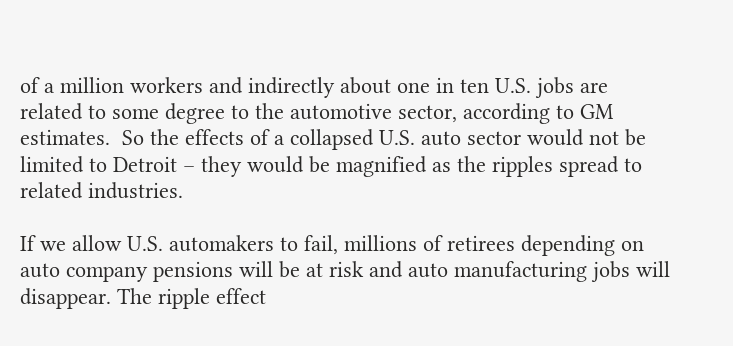of a million workers and indirectly about one in ten U.S. jobs are related to some degree to the automotive sector, according to GM estimates.  So the effects of a collapsed U.S. auto sector would not be limited to Detroit – they would be magnified as the ripples spread to related industries.

If we allow U.S. automakers to fail, millions of retirees depending on auto company pensions will be at risk and auto manufacturing jobs will disappear. The ripple effect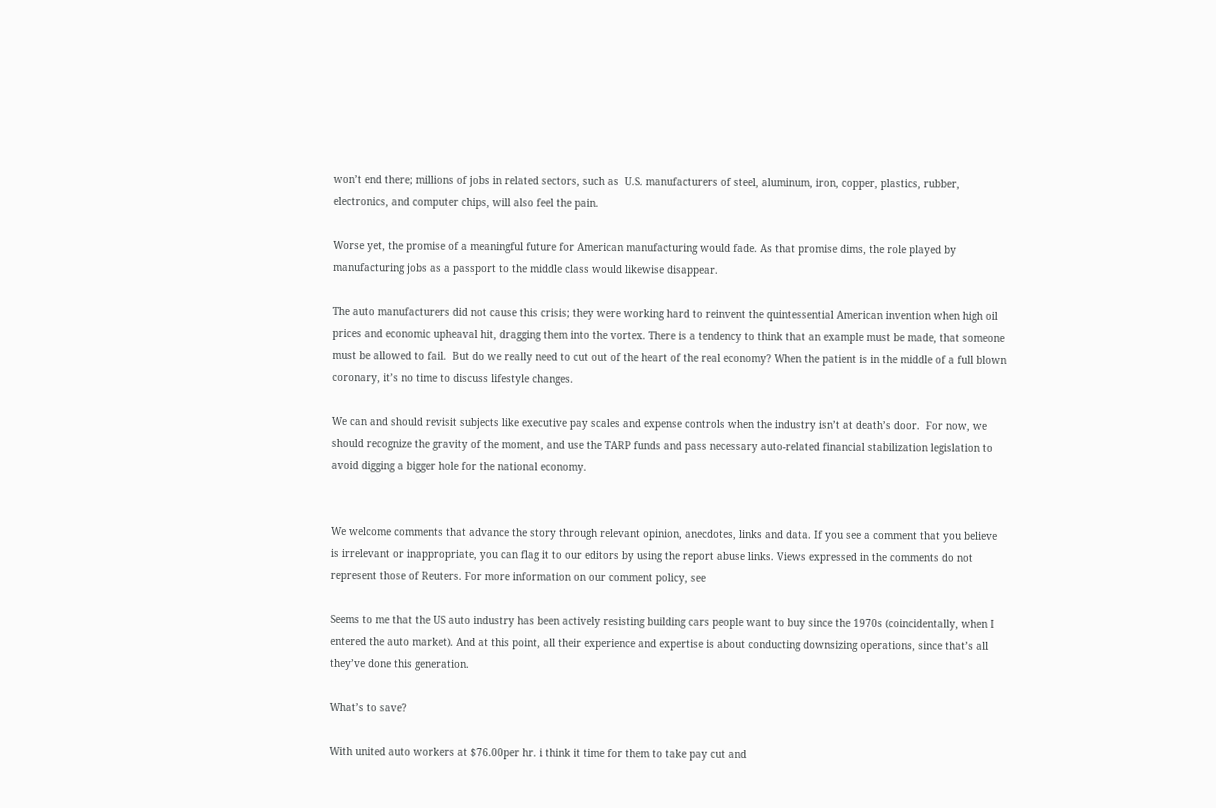won’t end there; millions of jobs in related sectors, such as  U.S. manufacturers of steel, aluminum, iron, copper, plastics, rubber, electronics, and computer chips, will also feel the pain.

Worse yet, the promise of a meaningful future for American manufacturing would fade. As that promise dims, the role played by manufacturing jobs as a passport to the middle class would likewise disappear.

The auto manufacturers did not cause this crisis; they were working hard to reinvent the quintessential American invention when high oil prices and economic upheaval hit, dragging them into the vortex. There is a tendency to think that an example must be made, that someone must be allowed to fail.  But do we really need to cut out of the heart of the real economy? When the patient is in the middle of a full blown coronary, it’s no time to discuss lifestyle changes.

We can and should revisit subjects like executive pay scales and expense controls when the industry isn’t at death’s door.  For now, we should recognize the gravity of the moment, and use the TARP funds and pass necessary auto-related financial stabilization legislation to avoid digging a bigger hole for the national economy.


We welcome comments that advance the story through relevant opinion, anecdotes, links and data. If you see a comment that you believe is irrelevant or inappropriate, you can flag it to our editors by using the report abuse links. Views expressed in the comments do not represent those of Reuters. For more information on our comment policy, see

Seems to me that the US auto industry has been actively resisting building cars people want to buy since the 1970s (coincidentally, when I entered the auto market). And at this point, all their experience and expertise is about conducting downsizing operations, since that’s all they’ve done this generation.

What’s to save?

With united auto workers at $76.00per hr. i think it time for them to take pay cut and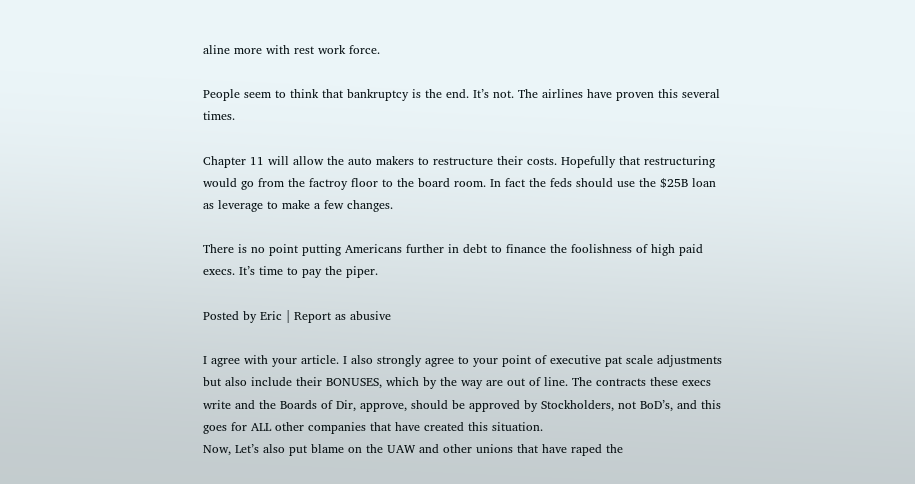aline more with rest work force.

People seem to think that bankruptcy is the end. It’s not. The airlines have proven this several times.

Chapter 11 will allow the auto makers to restructure their costs. Hopefully that restructuring would go from the factroy floor to the board room. In fact the feds should use the $25B loan as leverage to make a few changes.

There is no point putting Americans further in debt to finance the foolishness of high paid execs. It’s time to pay the piper.

Posted by Eric | Report as abusive

I agree with your article. I also strongly agree to your point of executive pat scale adjustments but also include their BONUSES, which by the way are out of line. The contracts these execs write and the Boards of Dir, approve, should be approved by Stockholders, not BoD’s, and this goes for ALL other companies that have created this situation.
Now, Let’s also put blame on the UAW and other unions that have raped the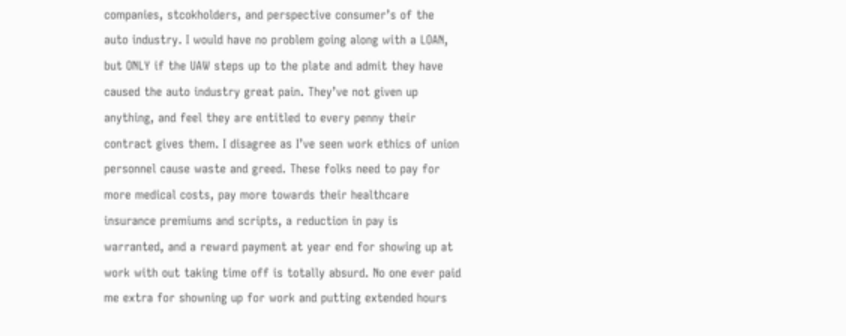companies, stcokholders, and perspective consumer’s of the auto industry. I would have no problem going along with a LOAN, but ONLY if the UAW steps up to the plate and admit they have caused the auto industry great pain. They’ve not given up anything, and feel they are entitled to every penny their contract gives them. I disagree as I’ve seen work ethics of union personnel cause waste and greed. These folks need to pay for more medical costs, pay more towards their healthcare insurance premiums and scripts, a reduction in pay is warranted, and a reward payment at year end for showing up at work with out taking time off is totally absurd. No one ever paid me extra for showning up for work and putting extended hours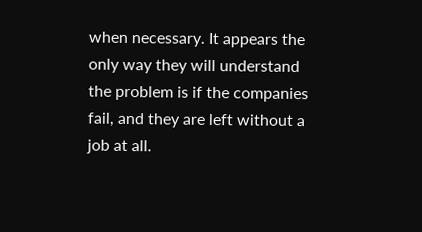when necessary. It appears the only way they will understand the problem is if the companies fail, and they are left without a job at all.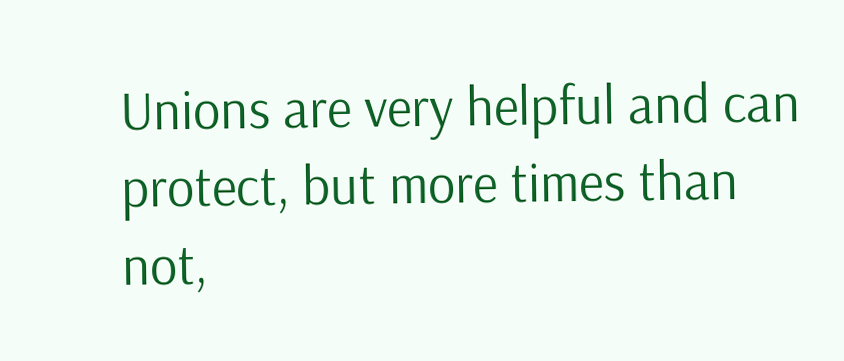Unions are very helpful and can protect, but more times than not,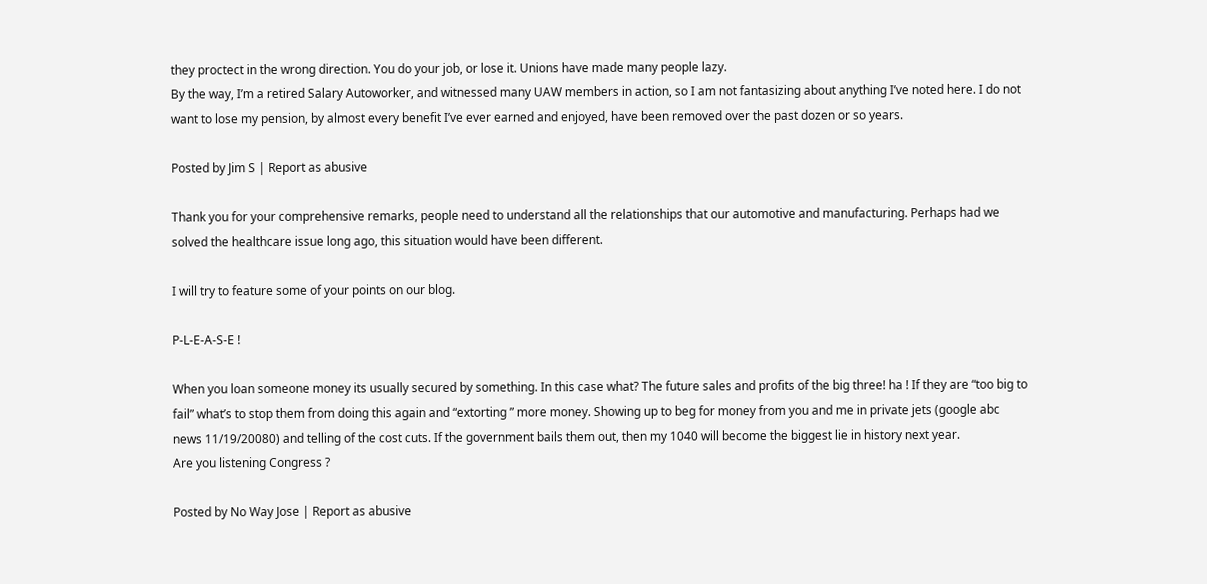they proctect in the wrong direction. You do your job, or lose it. Unions have made many people lazy.
By the way, I’m a retired Salary Autoworker, and witnessed many UAW members in action, so I am not fantasizing about anything I’ve noted here. I do not want to lose my pension, by almost every benefit I’ve ever earned and enjoyed, have been removed over the past dozen or so years.

Posted by Jim S | Report as abusive

Thank you for your comprehensive remarks, people need to understand all the relationships that our automotive and manufacturing. Perhaps had we solved the healthcare issue long ago, this situation would have been different.

I will try to feature some of your points on our blog.

P-L-E-A-S-E !

When you loan someone money its usually secured by something. In this case what? The future sales and profits of the big three! ha ! If they are “too big to fail” what’s to stop them from doing this again and “extorting ” more money. Showing up to beg for money from you and me in private jets (google abc news 11/19/20080) and telling of the cost cuts. If the government bails them out, then my 1040 will become the biggest lie in history next year.
Are you listening Congress ?

Posted by No Way Jose | Report as abusive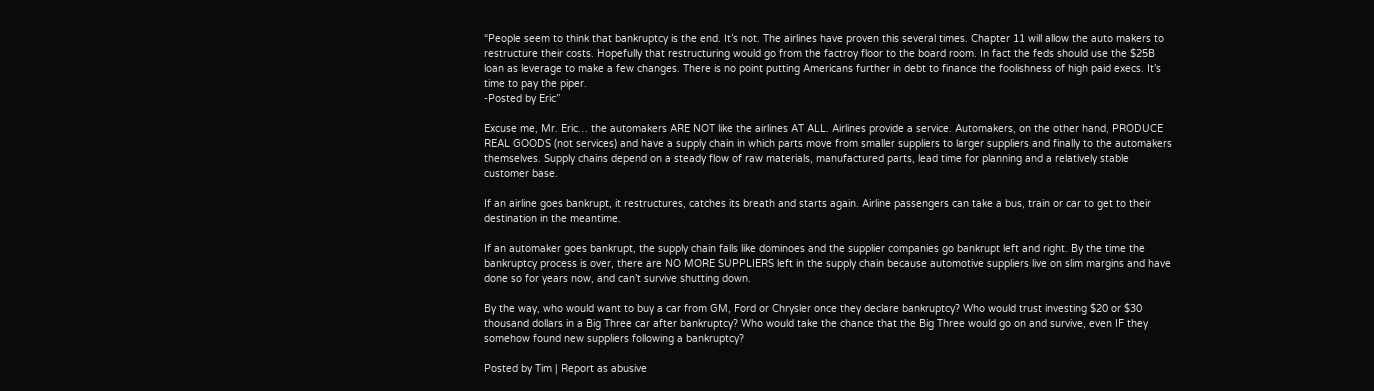“People seem to think that bankruptcy is the end. It’s not. The airlines have proven this several times. Chapter 11 will allow the auto makers to restructure their costs. Hopefully that restructuring would go from the factroy floor to the board room. In fact the feds should use the $25B loan as leverage to make a few changes. There is no point putting Americans further in debt to finance the foolishness of high paid execs. It’s time to pay the piper.
-Posted by Eric”

Excuse me, Mr. Eric… the automakers ARE NOT like the airlines AT ALL. Airlines provide a service. Automakers, on the other hand, PRODUCE REAL GOODS (not services) and have a supply chain in which parts move from smaller suppliers to larger suppliers and finally to the automakers themselves. Supply chains depend on a steady flow of raw materials, manufactured parts, lead time for planning and a relatively stable customer base.

If an airline goes bankrupt, it restructures, catches its breath and starts again. Airline passengers can take a bus, train or car to get to their destination in the meantime.

If an automaker goes bankrupt, the supply chain falls like dominoes and the supplier companies go bankrupt left and right. By the time the bankruptcy process is over, there are NO MORE SUPPLIERS left in the supply chain because automotive suppliers live on slim margins and have done so for years now, and can’t survive shutting down.

By the way, who would want to buy a car from GM, Ford or Chrysler once they declare bankruptcy? Who would trust investing $20 or $30 thousand dollars in a Big Three car after bankruptcy? Who would take the chance that the Big Three would go on and survive, even IF they somehow found new suppliers following a bankruptcy?

Posted by Tim | Report as abusive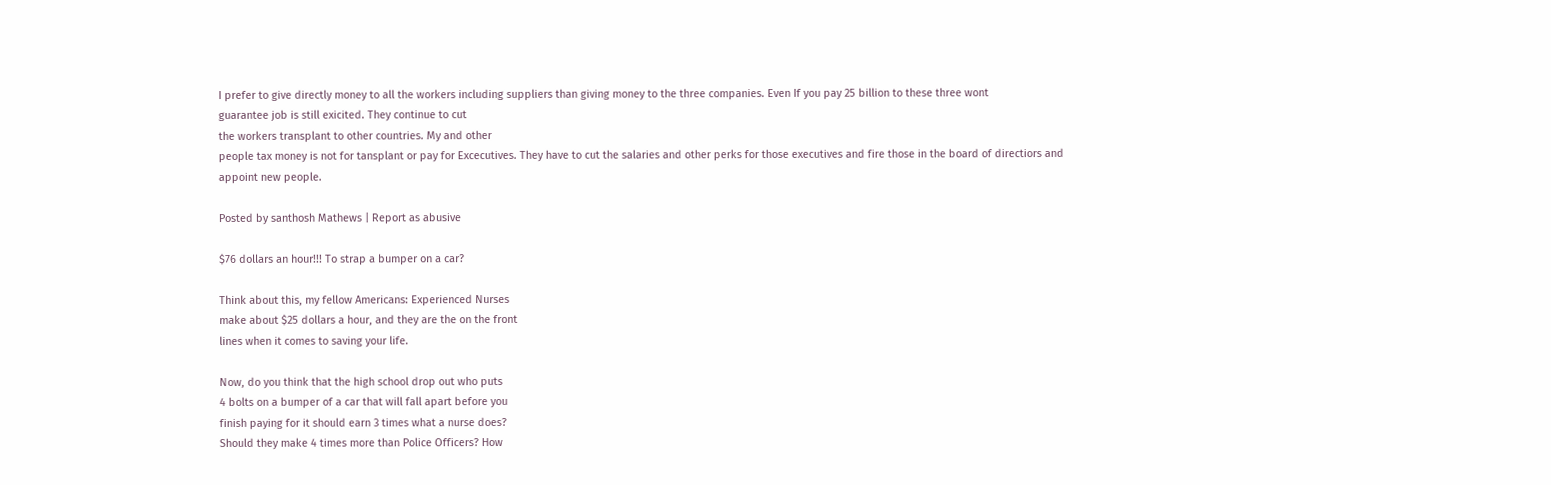I prefer to give directly money to all the workers including suppliers than giving money to the three companies. Even If you pay 25 billion to these three wont
guarantee job is still exicited. They continue to cut
the workers transplant to other countries. My and other
people tax money is not for tansplant or pay for Excecutives. They have to cut the salaries and other perks for those executives and fire those in the board of directiors and appoint new people.

Posted by santhosh Mathews | Report as abusive

$76 dollars an hour!!! To strap a bumper on a car?

Think about this, my fellow Americans: Experienced Nurses
make about $25 dollars a hour, and they are the on the front
lines when it comes to saving your life.

Now, do you think that the high school drop out who puts
4 bolts on a bumper of a car that will fall apart before you
finish paying for it should earn 3 times what a nurse does?
Should they make 4 times more than Police Officers? How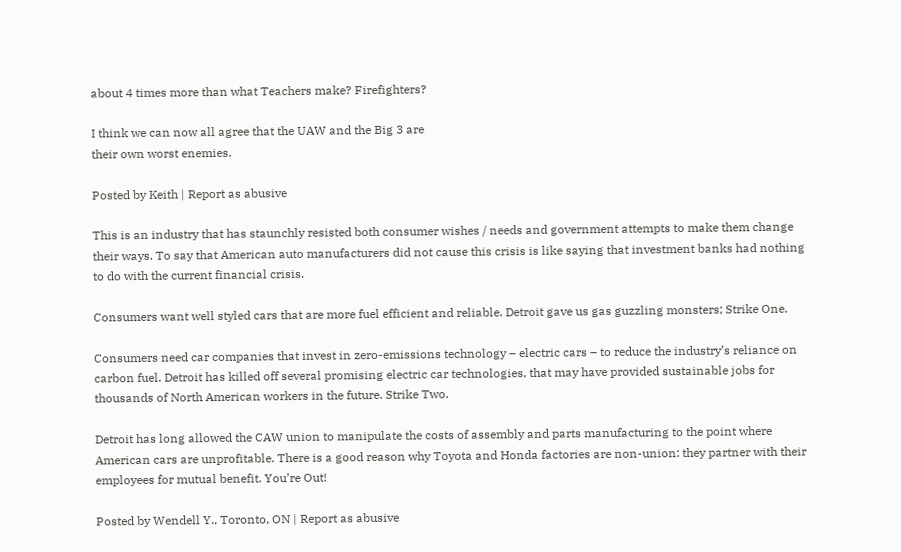about 4 times more than what Teachers make? Firefighters?

I think we can now all agree that the UAW and the Big 3 are
their own worst enemies.

Posted by Keith | Report as abusive

This is an industry that has staunchly resisted both consumer wishes / needs and government attempts to make them change their ways. To say that American auto manufacturers did not cause this crisis is like saying that investment banks had nothing to do with the current financial crisis.

Consumers want well styled cars that are more fuel efficient and reliable. Detroit gave us gas guzzling monsters; Strike One.

Consumers need car companies that invest in zero-emissions technology – electric cars – to reduce the industry’s reliance on carbon fuel. Detroit has killed off several promising electric car technologies, that may have provided sustainable jobs for thousands of North American workers in the future. Strike Two.

Detroit has long allowed the CAW union to manipulate the costs of assembly and parts manufacturing to the point where American cars are unprofitable. There is a good reason why Toyota and Honda factories are non-union: they partner with their employees for mutual benefit. You’re Out!

Posted by Wendell Y., Toronto, ON | Report as abusive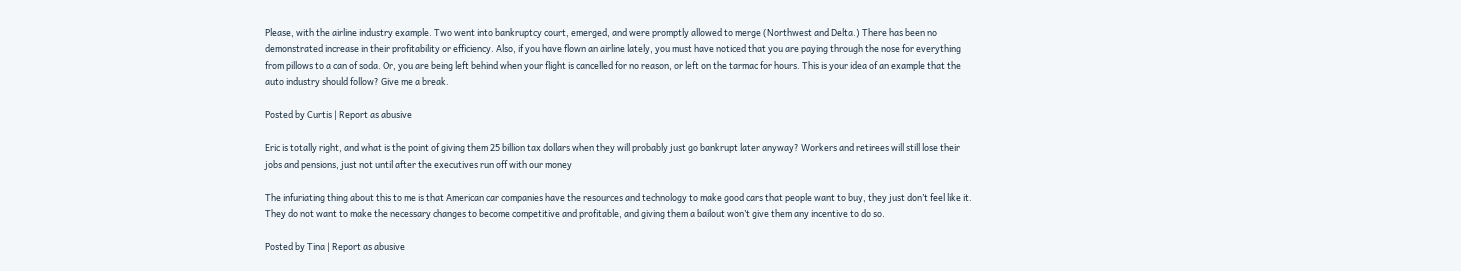Please, with the airline industry example. Two went into bankruptcy court, emerged, and were promptly allowed to merge (Northwest and Delta.) There has been no demonstrated increase in their profitability or efficiency. Also, if you have flown an airline lately, you must have noticed that you are paying through the nose for everything from pillows to a can of soda. Or, you are being left behind when your flight is cancelled for no reason, or left on the tarmac for hours. This is your idea of an example that the auto industry should follow? Give me a break.

Posted by Curtis | Report as abusive

Eric is totally right, and what is the point of giving them 25 billion tax dollars when they will probably just go bankrupt later anyway? Workers and retirees will still lose their jobs and pensions, just not until after the executives run off with our money

The infuriating thing about this to me is that American car companies have the resources and technology to make good cars that people want to buy, they just don’t feel like it. They do not want to make the necessary changes to become competitive and profitable, and giving them a bailout won’t give them any incentive to do so.

Posted by Tina | Report as abusive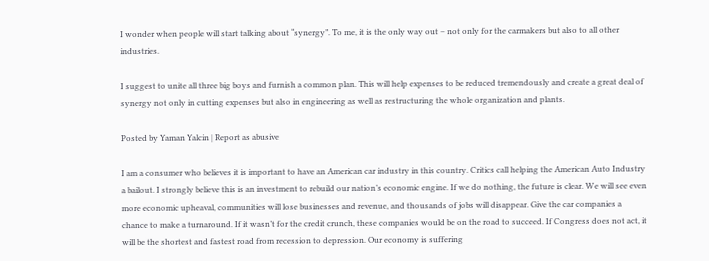I wonder when people will start talking about “synergy”. To me, it is the only way out – not only for the carmakers but also to all other industries.

I suggest to unite all three big boys and furnish a common plan. This will help expenses to be reduced tremendously and create a great deal of synergy not only in cutting expenses but also in engineering as well as restructuring the whole organization and plants.

Posted by Yaman Yalcin | Report as abusive

I am a consumer who believes it is important to have an American car industry in this country. Critics call helping the American Auto Industry a bailout. I strongly believe this is an investment to rebuild our nation’s economic engine. If we do nothing, the future is clear. We will see even more economic upheaval, communities will lose businesses and revenue, and thousands of jobs will disappear. Give the car companies a chance to make a turnaround. If it wasn’t for the credit crunch, these companies would be on the road to succeed. If Congress does not act, it will be the shortest and fastest road from recession to depression. Our economy is suffering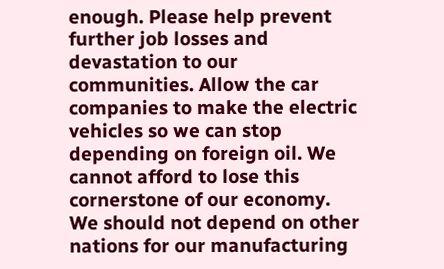enough. Please help prevent further job losses and devastation to our communities. Allow the car companies to make the electric vehicles so we can stop depending on foreign oil. We cannot afford to lose this cornerstone of our economy. We should not depend on other nations for our manufacturing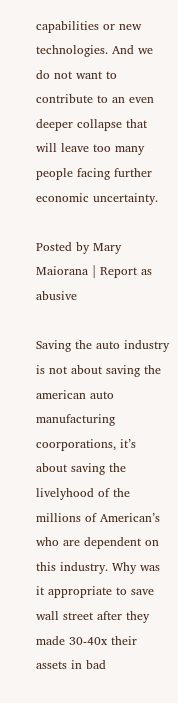capabilities or new technologies. And we do not want to contribute to an even deeper collapse that will leave too many people facing further economic uncertainty.

Posted by Mary Maiorana | Report as abusive

Saving the auto industry is not about saving the american auto manufacturing coorporations, it’s about saving the livelyhood of the millions of American’s who are dependent on this industry. Why was it appropriate to save wall street after they made 30-40x their assets in bad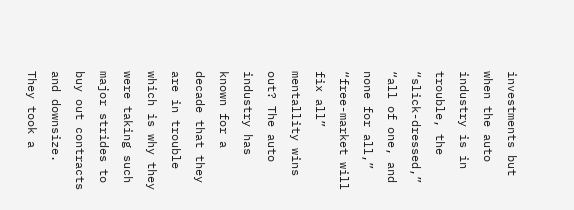investments but when the auto industry is in trouble, the “slick-dressed,” “all of one, and none for all,” “free-market will fix all” mentallity wins out? The auto industry has known for a decade that they are in trouble which is why they were taking such major strides to buy out contracts and downsize. They took a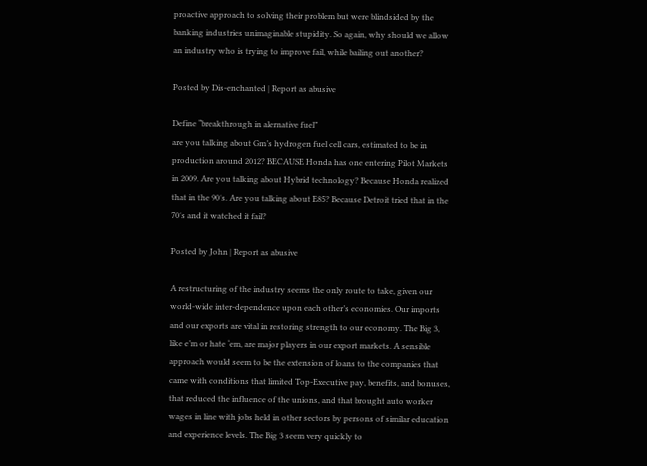proactive approach to solving their problem but were blindsided by the banking industries unimaginable stupidity. So again, why should we allow an industry who is trying to improve fail, while bailing out another?

Posted by Dis-enchanted | Report as abusive

Define “breakthrough in alernative fuel”
are you talking about Gm’s hydrogen fuel cell cars, estimated to be in production around 2012? BECAUSE Honda has one entering Pilot Markets in 2009. Are you talking about Hybrid technology? Because Honda realized that in the 90′s. Are you talking about E85? Because Detroit tried that in the 70′s and it watched it fail?

Posted by John | Report as abusive

A restructuring of the industry seems the only route to take, given our world-wide inter-dependence upon each other’s economies. Our imports and our exports are vital in restoring strength to our economy. The Big 3, like e’m or hate ‘em, are major players in our export markets. A sensible approach would seem to be the extension of loans to the companies that came with conditions that limited Top-Executive pay, benefits, and bonuses, that reduced the influence of the unions, and that brought auto worker wages in line with jobs held in other sectors by persons of similar education and experience levels. The Big 3 seem very quickly to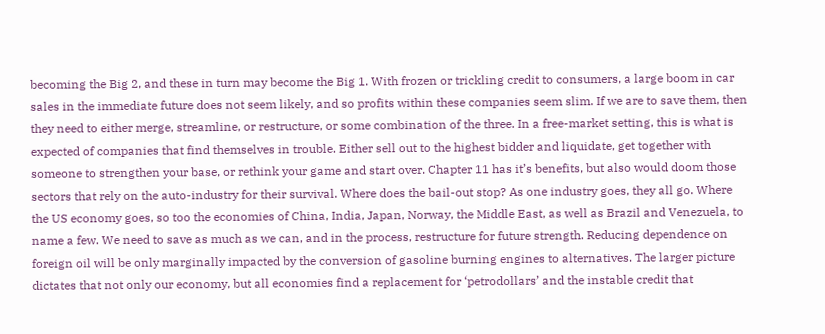becoming the Big 2, and these in turn may become the Big 1. With frozen or trickling credit to consumers, a large boom in car sales in the immediate future does not seem likely, and so profits within these companies seem slim. If we are to save them, then they need to either merge, streamline, or restructure, or some combination of the three. In a free-market setting, this is what is expected of companies that find themselves in trouble. Either sell out to the highest bidder and liquidate, get together with someone to strengthen your base, or rethink your game and start over. Chapter 11 has it’s benefits, but also would doom those sectors that rely on the auto-industry for their survival. Where does the bail-out stop? As one industry goes, they all go. Where the US economy goes, so too the economies of China, India, Japan, Norway, the Middle East, as well as Brazil and Venezuela, to name a few. We need to save as much as we can, and in the process, restructure for future strength. Reducing dependence on foreign oil will be only marginally impacted by the conversion of gasoline burning engines to alternatives. The larger picture dictates that not only our economy, but all economies find a replacement for ‘petrodollars’ and the instable credit that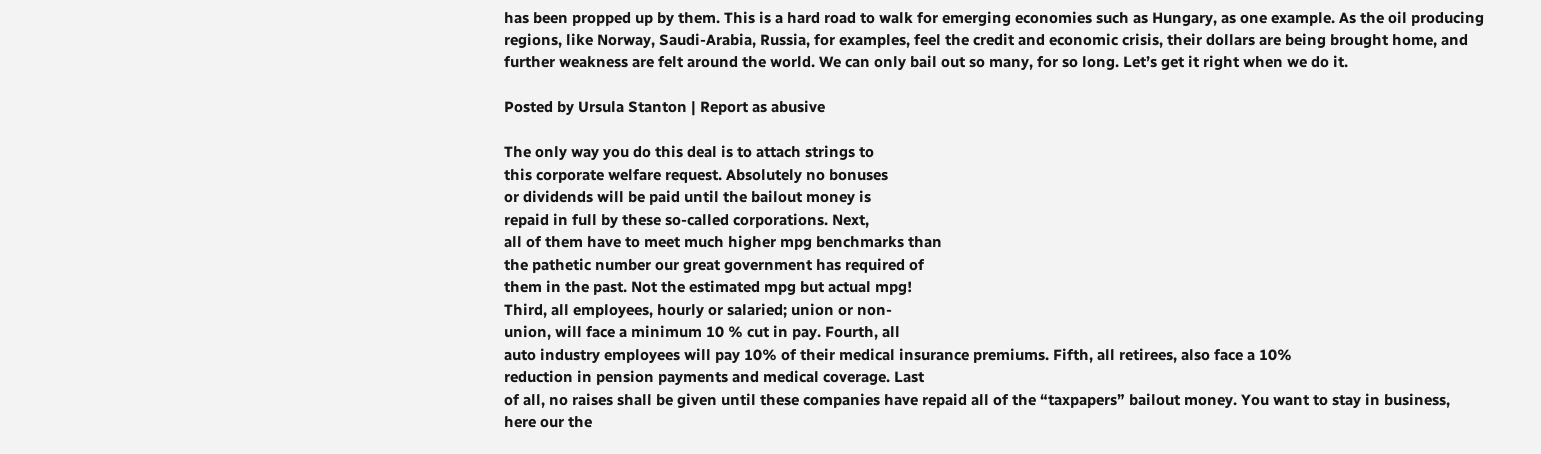has been propped up by them. This is a hard road to walk for emerging economies such as Hungary, as one example. As the oil producing regions, like Norway, Saudi-Arabia, Russia, for examples, feel the credit and economic crisis, their dollars are being brought home, and further weakness are felt around the world. We can only bail out so many, for so long. Let’s get it right when we do it.

Posted by Ursula Stanton | Report as abusive

The only way you do this deal is to attach strings to
this corporate welfare request. Absolutely no bonuses
or dividends will be paid until the bailout money is
repaid in full by these so-called corporations. Next,
all of them have to meet much higher mpg benchmarks than
the pathetic number our great government has required of
them in the past. Not the estimated mpg but actual mpg!
Third, all employees, hourly or salaried; union or non-
union, will face a minimum 10 % cut in pay. Fourth, all
auto industry employees will pay 10% of their medical insurance premiums. Fifth, all retirees, also face a 10%
reduction in pension payments and medical coverage. Last
of all, no raises shall be given until these companies have repaid all of the “taxpapers” bailout money. You want to stay in business, here our the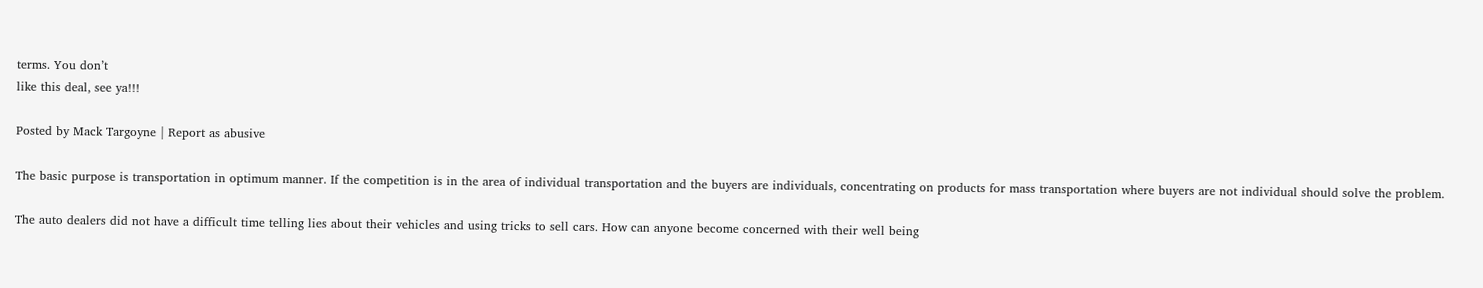terms. You don’t
like this deal, see ya!!!

Posted by Mack Targoyne | Report as abusive

The basic purpose is transportation in optimum manner. If the competition is in the area of individual transportation and the buyers are individuals, concentrating on products for mass transportation where buyers are not individual should solve the problem.

The auto dealers did not have a difficult time telling lies about their vehicles and using tricks to sell cars. How can anyone become concerned with their well being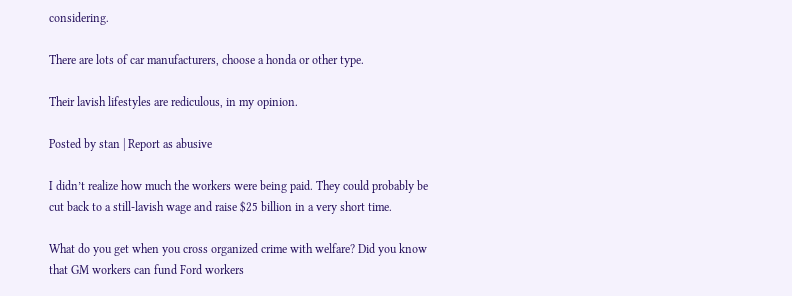considering.

There are lots of car manufacturers, choose a honda or other type.

Their lavish lifestyles are rediculous, in my opinion.

Posted by stan | Report as abusive

I didn’t realize how much the workers were being paid. They could probably be cut back to a still-lavish wage and raise $25 billion in a very short time.

What do you get when you cross organized crime with welfare? Did you know that GM workers can fund Ford workers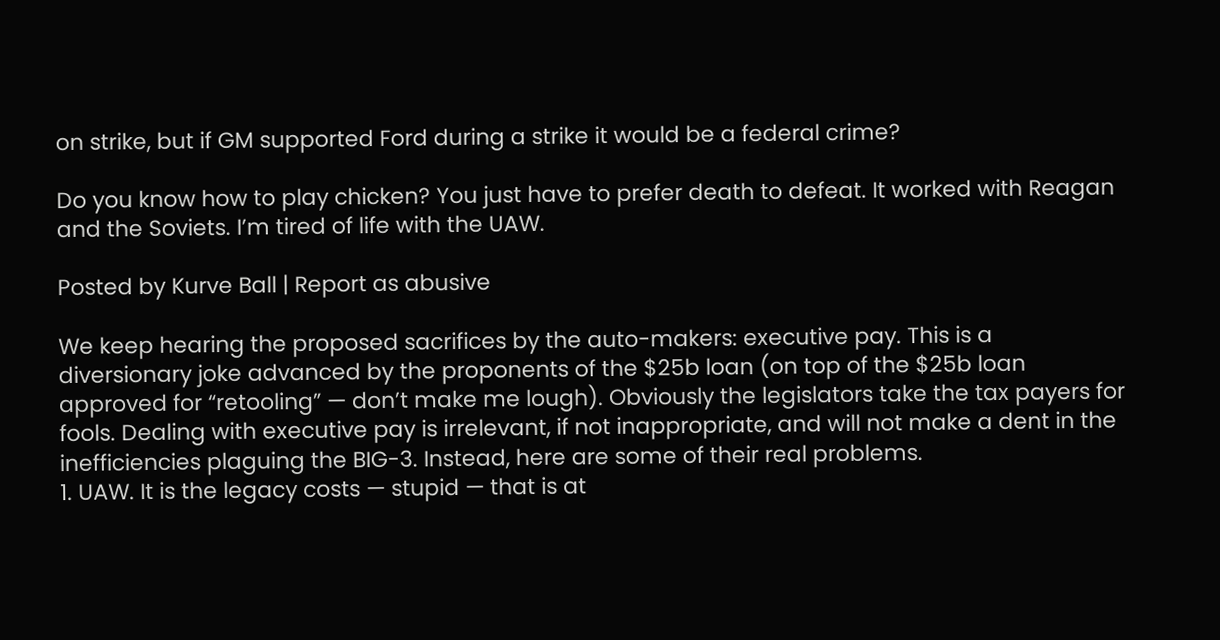on strike, but if GM supported Ford during a strike it would be a federal crime?

Do you know how to play chicken? You just have to prefer death to defeat. It worked with Reagan and the Soviets. I’m tired of life with the UAW.

Posted by Kurve Ball | Report as abusive

We keep hearing the proposed sacrifices by the auto-makers: executive pay. This is a diversionary joke advanced by the proponents of the $25b loan (on top of the $25b loan approved for “retooling” — don’t make me lough). Obviously the legislators take the tax payers for fools. Dealing with executive pay is irrelevant, if not inappropriate, and will not make a dent in the inefficiencies plaguing the BIG-3. Instead, here are some of their real problems.
1. UAW. It is the legacy costs — stupid — that is at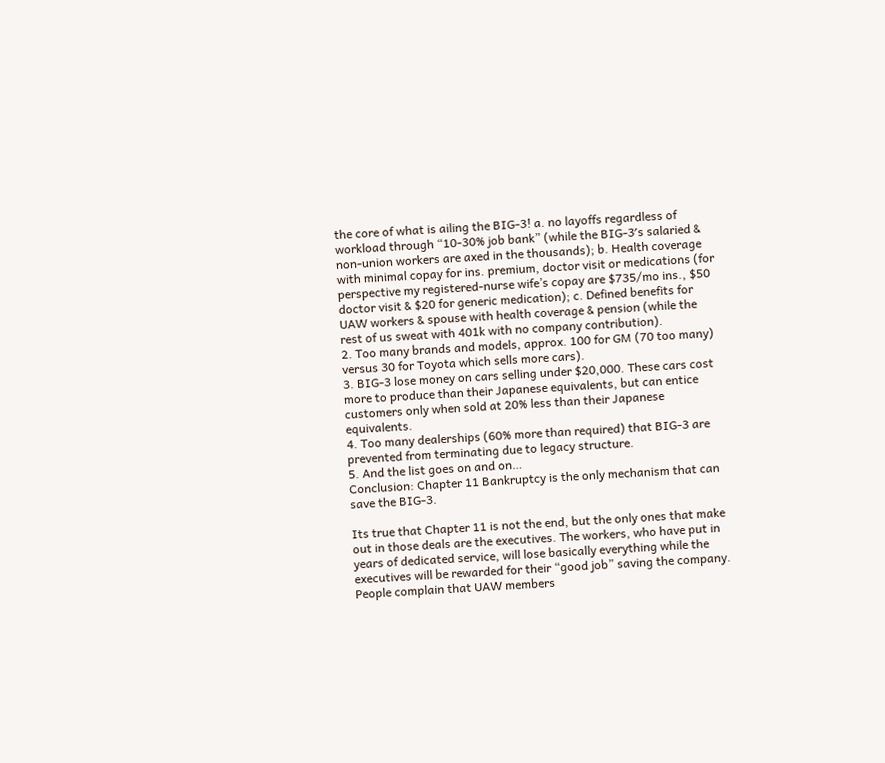the core of what is ailing the BIG-3! a. no layoffs regardless of workload through “10-30% job bank” (while the BIG-3′s salaried & non-union workers are axed in the thousands); b. Health coverage with minimal copay for ins. premium, doctor visit or medications (for perspective my registered-nurse wife’s copay are $735/mo ins., $50 doctor visit & $20 for generic medication); c. Defined benefits for UAW workers & spouse with health coverage & pension (while the rest of us sweat with 401k with no company contribution).
2. Too many brands and models, approx. 100 for GM (70 too many) versus 30 for Toyota which sells more cars).
3. BIG-3 lose money on cars selling under $20,000. These cars cost more to produce than their Japanese equivalents, but can entice customers only when sold at 20% less than their Japanese equivalents.
4. Too many dealerships (60% more than required) that BIG-3 are prevented from terminating due to legacy structure.
5. And the list goes on and on…
Conclusion: Chapter 11 Bankruptcy is the only mechanism that can save the BIG-3.

Its true that Chapter 11 is not the end, but the only ones that make out in those deals are the executives. The workers, who have put in years of dedicated service, will lose basically everything while the executives will be rewarded for their “good job” saving the company. People complain that UAW members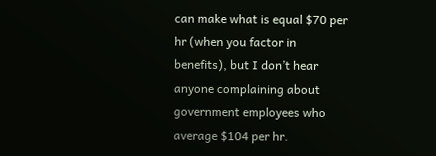can make what is equal $70 per hr (when you factor in benefits), but I don’t hear anyone complaining about government employees who average $104 per hr.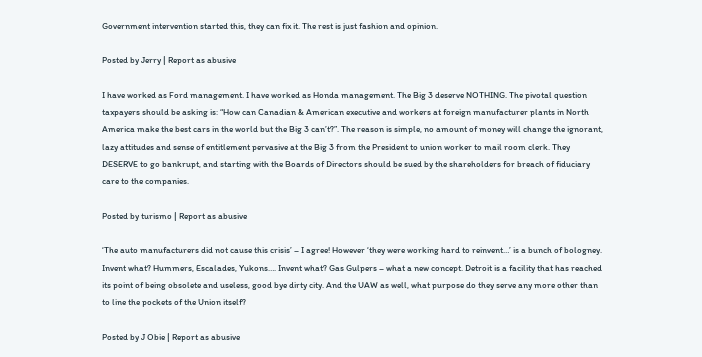Government intervention started this, they can fix it. The rest is just fashion and opinion.

Posted by Jerry | Report as abusive

I have worked as Ford management. I have worked as Honda management. The Big 3 deserve NOTHING. The pivotal question taxpayers should be asking is: “How can Canadian & American executive and workers at foreign manufacturer plants in North America make the best cars in the world but the Big 3 can’t?”. The reason is simple, no amount of money will change the ignorant, lazy attitudes and sense of entitlement pervasive at the Big 3 from the President to union worker to mail room clerk. They DESERVE to go bankrupt, and starting with the Boards of Directors should be sued by the shareholders for breach of fiduciary care to the companies.

Posted by turismo | Report as abusive

‘The auto manufacturers did not cause this crisis’ – I agree! However ‘they were working hard to reinvent…’ is a bunch of bologney. Invent what? Hummers, Escalades, Yukons…. Invent what? Gas Gulpers – what a new concept. Detroit is a facility that has reached its point of being obsolete and useless, good bye dirty city. And the UAW as well, what purpose do they serve any more other than to line the pockets of the Union itself?

Posted by J Obie | Report as abusive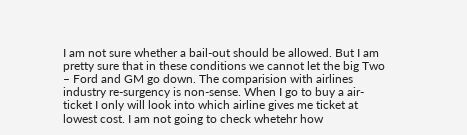I am not sure whether a bail-out should be allowed. But I am pretty sure that in these conditions we cannot let the big Two – Ford and GM go down. The comparision with airlines industry re-surgency is non-sense. When I go to buy a air-ticket I only will look into which airline gives me ticket at lowest cost. I am not going to check whetehr how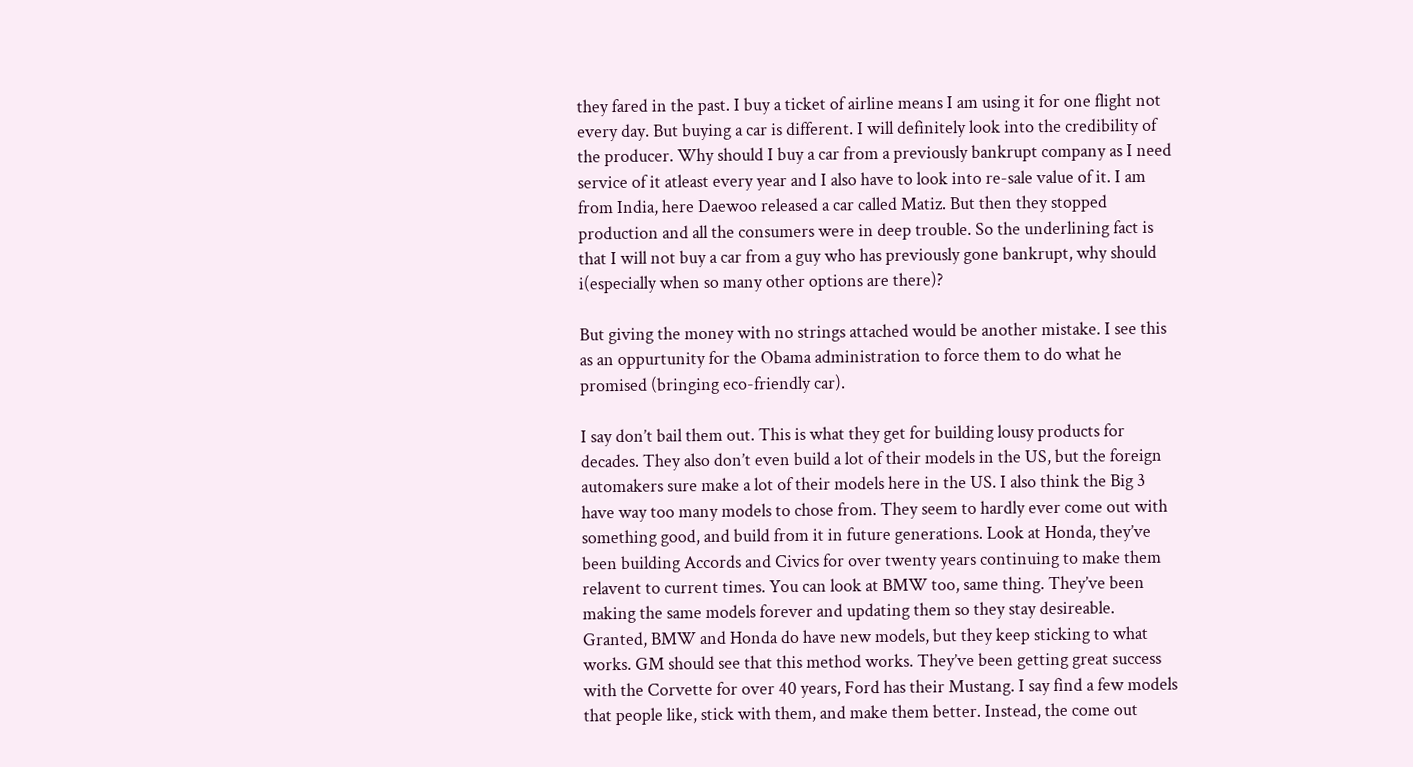they fared in the past. I buy a ticket of airline means I am using it for one flight not every day. But buying a car is different. I will definitely look into the credibility of the producer. Why should I buy a car from a previously bankrupt company as I need service of it atleast every year and I also have to look into re-sale value of it. I am from India, here Daewoo released a car called Matiz. But then they stopped production and all the consumers were in deep trouble. So the underlining fact is that I will not buy a car from a guy who has previously gone bankrupt, why should i(especially when so many other options are there)?

But giving the money with no strings attached would be another mistake. I see this as an oppurtunity for the Obama administration to force them to do what he promised (bringing eco-friendly car).

I say don’t bail them out. This is what they get for building lousy products for decades. They also don’t even build a lot of their models in the US, but the foreign automakers sure make a lot of their models here in the US. I also think the Big 3 have way too many models to chose from. They seem to hardly ever come out with something good, and build from it in future generations. Look at Honda, they’ve been building Accords and Civics for over twenty years continuing to make them relavent to current times. You can look at BMW too, same thing. They’ve been making the same models forever and updating them so they stay desireable. Granted, BMW and Honda do have new models, but they keep sticking to what works. GM should see that this method works. They’ve been getting great success with the Corvette for over 40 years, Ford has their Mustang. I say find a few models that people like, stick with them, and make them better. Instead, the come out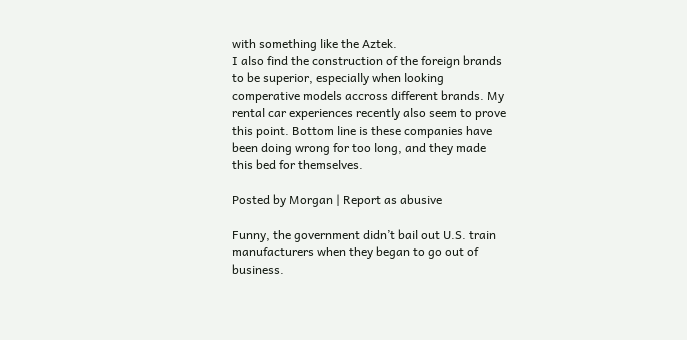with something like the Aztek.
I also find the construction of the foreign brands to be superior, especially when looking comperative models accross different brands. My rental car experiences recently also seem to prove this point. Bottom line is these companies have been doing wrong for too long, and they made this bed for themselves.

Posted by Morgan | Report as abusive

Funny, the government didn’t bail out U.S. train manufacturers when they began to go out of business.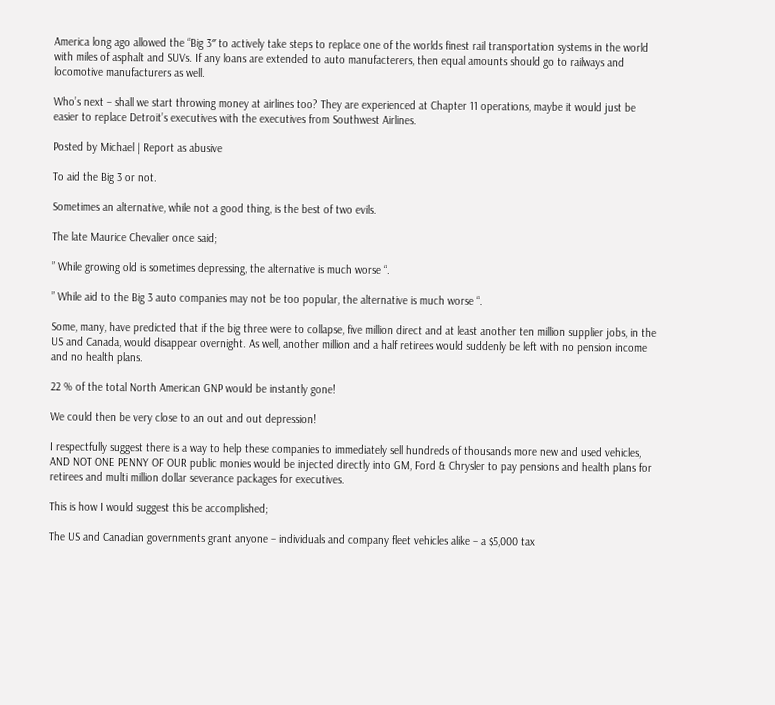America long ago allowed the “Big 3″ to actively take steps to replace one of the worlds finest rail transportation systems in the world with miles of asphalt and SUVs. If any loans are extended to auto manufacterers, then equal amounts should go to railways and locomotive manufacturers as well.

Who’s next – shall we start throwing money at airlines too? They are experienced at Chapter 11 operations, maybe it would just be easier to replace Detroit’s executives with the executives from Southwest Airlines.

Posted by Michael | Report as abusive

To aid the Big 3 or not.

Sometimes an alternative, while not a good thing, is the best of two evils.

The late Maurice Chevalier once said;

” While growing old is sometimes depressing, the alternative is much worse “.

” While aid to the Big 3 auto companies may not be too popular, the alternative is much worse “.

Some, many, have predicted that if the big three were to collapse, five million direct and at least another ten million supplier jobs, in the US and Canada, would disappear overnight. As well, another million and a half retirees would suddenly be left with no pension income and no health plans.

22 % of the total North American GNP would be instantly gone!

We could then be very close to an out and out depression!

I respectfully suggest there is a way to help these companies to immediately sell hundreds of thousands more new and used vehicles, AND NOT ONE PENNY OF OUR public monies would be injected directly into GM, Ford & Chrysler to pay pensions and health plans for retirees and multi million dollar severance packages for executives.

This is how I would suggest this be accomplished;

The US and Canadian governments grant anyone – individuals and company fleet vehicles alike – a $5,000 tax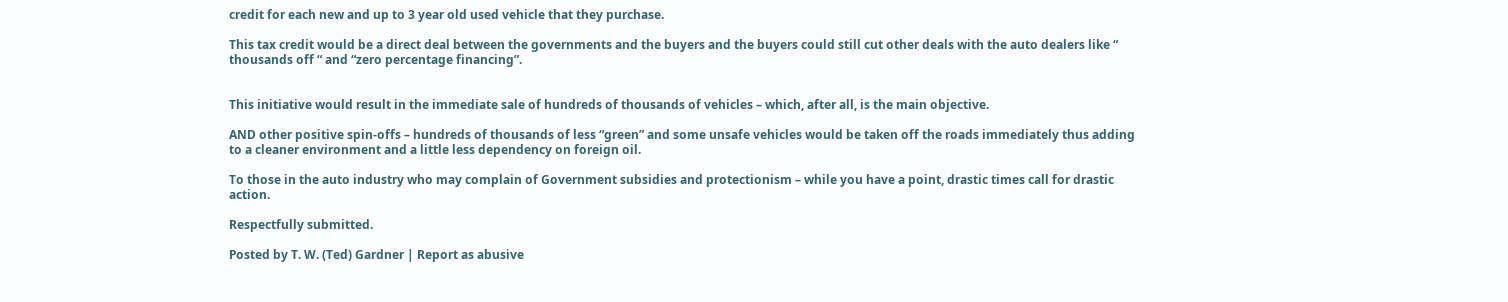credit for each new and up to 3 year old used vehicle that they purchase.

This tax credit would be a direct deal between the governments and the buyers and the buyers could still cut other deals with the auto dealers like “ thousands off “ and “zero percentage financing”.


This initiative would result in the immediate sale of hundreds of thousands of vehicles – which, after all, is the main objective.

AND other positive spin-offs – hundreds of thousands of less “green” and some unsafe vehicles would be taken off the roads immediately thus adding to a cleaner environment and a little less dependency on foreign oil.

To those in the auto industry who may complain of Government subsidies and protectionism – while you have a point, drastic times call for drastic action.

Respectfully submitted.

Posted by T. W. (Ted) Gardner | Report as abusive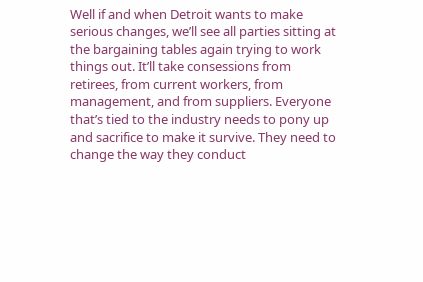Well if and when Detroit wants to make serious changes, we’ll see all parties sitting at the bargaining tables again trying to work things out. It’ll take consessions from retirees, from current workers, from management, and from suppliers. Everyone that’s tied to the industry needs to pony up and sacrifice to make it survive. They need to change the way they conduct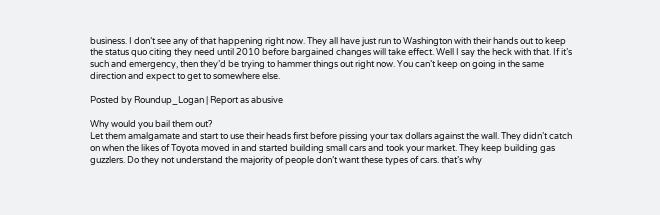business. I don’t see any of that happening right now. They all have just run to Washington with their hands out to keep the status quo citing they need until 2010 before bargained changes will take effect. Well I say the heck with that. If it’s such and emergency, then they’d be trying to hammer things out right now. You can’t keep on going in the same direction and expect to get to somewhere else.

Posted by Roundup_Logan | Report as abusive

Why would you bail them out?
Let them amalgamate and start to use their heads first before pissing your tax dollars against the wall. They didn’t catch on when the likes of Toyota moved in and started building small cars and took your market. They keep building gas guzzlers. Do they not understand the majority of people don’t want these types of cars. that’s why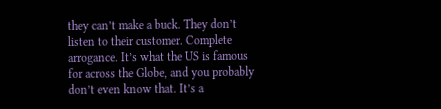they can’t make a buck. They don’t listen to their customer. Complete arrogance. It’s what the US is famous for across the Globe, and you probably don’t even know that. It’s a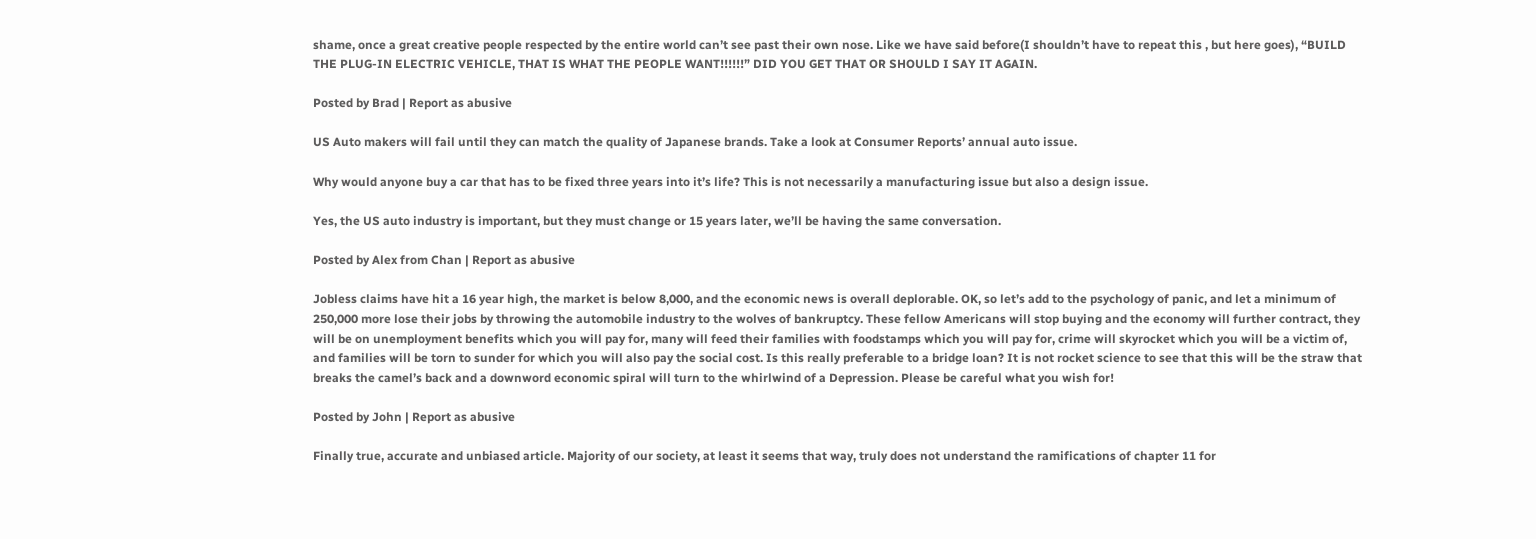shame, once a great creative people respected by the entire world can’t see past their own nose. Like we have said before(I shouldn’t have to repeat this , but here goes), “BUILD THE PLUG-IN ELECTRIC VEHICLE, THAT IS WHAT THE PEOPLE WANT!!!!!!” DID YOU GET THAT OR SHOULD I SAY IT AGAIN.

Posted by Brad | Report as abusive

US Auto makers will fail until they can match the quality of Japanese brands. Take a look at Consumer Reports’ annual auto issue.

Why would anyone buy a car that has to be fixed three years into it’s life? This is not necessarily a manufacturing issue but also a design issue.

Yes, the US auto industry is important, but they must change or 15 years later, we’ll be having the same conversation.

Posted by Alex from Chan | Report as abusive

Jobless claims have hit a 16 year high, the market is below 8,000, and the economic news is overall deplorable. OK, so let’s add to the psychology of panic, and let a minimum of 250,000 more lose their jobs by throwing the automobile industry to the wolves of bankruptcy. These fellow Americans will stop buying and the economy will further contract, they will be on unemployment benefits which you will pay for, many will feed their families with foodstamps which you will pay for, crime will skyrocket which you will be a victim of, and families will be torn to sunder for which you will also pay the social cost. Is this really preferable to a bridge loan? It is not rocket science to see that this will be the straw that breaks the camel’s back and a downword economic spiral will turn to the whirlwind of a Depression. Please be careful what you wish for!

Posted by John | Report as abusive

Finally true, accurate and unbiased article. Majority of our society, at least it seems that way, truly does not understand the ramifications of chapter 11 for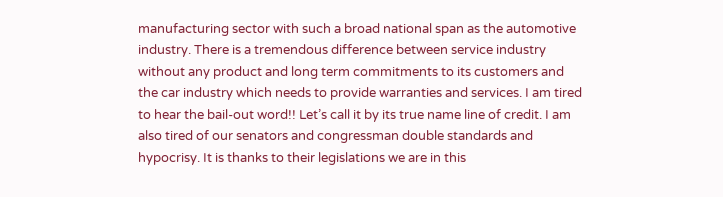manufacturing sector with such a broad national span as the automotive industry. There is a tremendous difference between service industry without any product and long term commitments to its customers and the car industry which needs to provide warranties and services. I am tired to hear the bail-out word!! Let’s call it by its true name line of credit. I am also tired of our senators and congressman double standards and hypocrisy. It is thanks to their legislations we are in this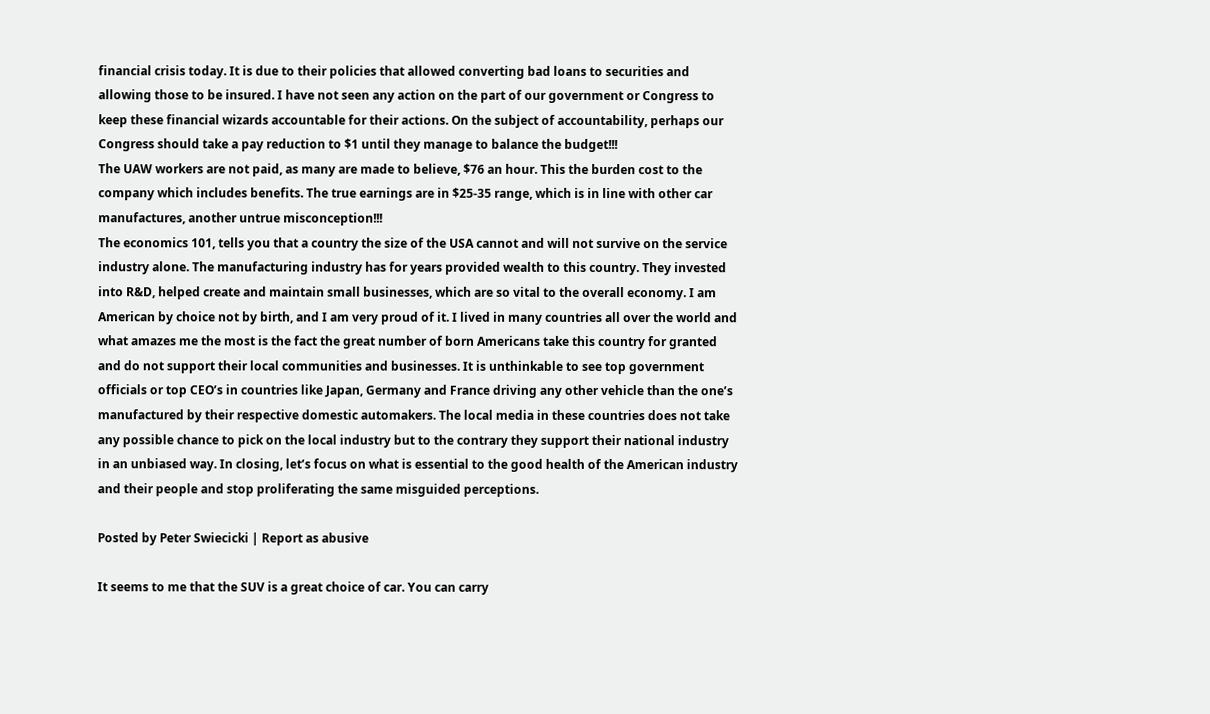financial crisis today. It is due to their policies that allowed converting bad loans to securities and allowing those to be insured. I have not seen any action on the part of our government or Congress to keep these financial wizards accountable for their actions. On the subject of accountability, perhaps our Congress should take a pay reduction to $1 until they manage to balance the budget!!!
The UAW workers are not paid, as many are made to believe, $76 an hour. This the burden cost to the company which includes benefits. The true earnings are in $25-35 range, which is in line with other car manufactures, another untrue misconception!!!
The economics 101, tells you that a country the size of the USA cannot and will not survive on the service industry alone. The manufacturing industry has for years provided wealth to this country. They invested into R&D, helped create and maintain small businesses, which are so vital to the overall economy. I am American by choice not by birth, and I am very proud of it. I lived in many countries all over the world and what amazes me the most is the fact the great number of born Americans take this country for granted and do not support their local communities and businesses. It is unthinkable to see top government officials or top CEO’s in countries like Japan, Germany and France driving any other vehicle than the one’s manufactured by their respective domestic automakers. The local media in these countries does not take any possible chance to pick on the local industry but to the contrary they support their national industry in an unbiased way. In closing, let’s focus on what is essential to the good health of the American industry and their people and stop proliferating the same misguided perceptions.

Posted by Peter Swiecicki | Report as abusive

It seems to me that the SUV is a great choice of car. You can carry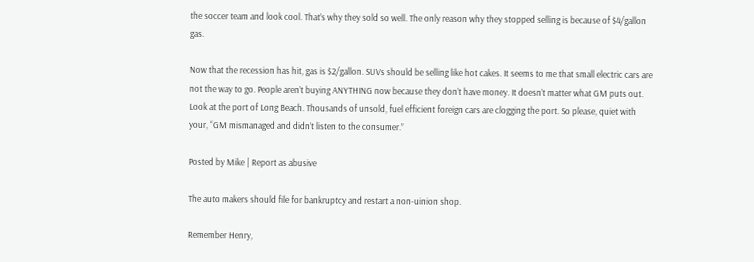the soccer team and look cool. That’s why they sold so well. The only reason why they stopped selling is because of $4/gallon gas.

Now that the recession has hit, gas is $2/gallon. SUVs should be selling like hot cakes. It seems to me that small electric cars are not the way to go. People aren’t buying ANYTHING now because they don’t have money. It doesn’t matter what GM puts out. Look at the port of Long Beach. Thousands of unsold, fuel efficient foreign cars are clogging the port. So please, quiet with your, “GM mismanaged and didn’t listen to the consumer.”

Posted by Mike | Report as abusive

The auto makers should file for bankruptcy and restart a non-uinion shop.

Remember Henry,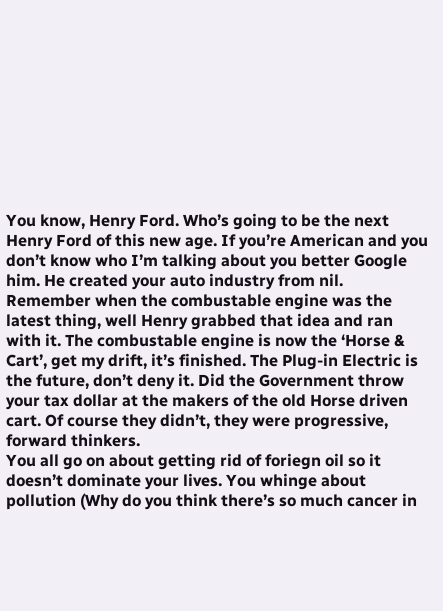You know, Henry Ford. Who’s going to be the next Henry Ford of this new age. If you’re American and you don’t know who I’m talking about you better Google him. He created your auto industry from nil. Remember when the combustable engine was the latest thing, well Henry grabbed that idea and ran with it. The combustable engine is now the ‘Horse & Cart’, get my drift, it’s finished. The Plug-in Electric is the future, don’t deny it. Did the Government throw your tax dollar at the makers of the old Horse driven cart. Of course they didn’t, they were progressive, forward thinkers.
You all go on about getting rid of foriegn oil so it doesn’t dominate your lives. You whinge about pollution (Why do you think there’s so much cancer in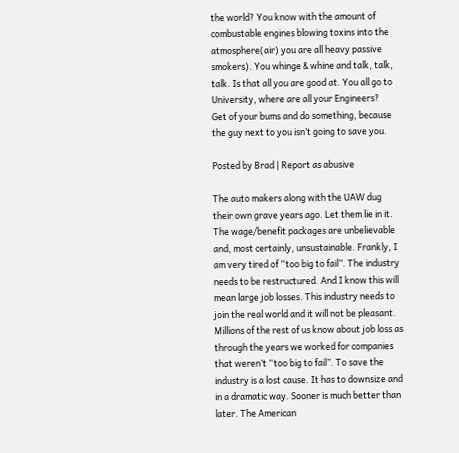the world? You know with the amount of combustable engines blowing toxins into the atmosphere(air) you are all heavy passive smokers). You whinge & whine and talk, talk, talk. Is that all you are good at. You all go to University, where are all your Engineers?
Get of your bums and do something, because the guy next to you isn’t going to save you.

Posted by Brad | Report as abusive

The auto makers along with the UAW dug their own grave years ago. Let them lie in it. The wage/benefit packages are unbelievable and, most certainly, unsustainable. Frankly, I am very tired of “too big to fail”. The industry needs to be restructured. And I know this will mean large job losses. This industry needs to join the real world and it will not be pleasant. Millions of the rest of us know about job loss as through the years we worked for companies that weren’t “too big to fail”. To save the industry is a lost cause. It has to downsize and in a dramatic way. Sooner is much better than later. The American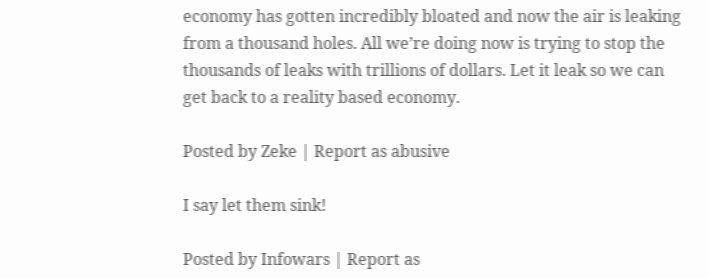economy has gotten incredibly bloated and now the air is leaking from a thousand holes. All we’re doing now is trying to stop the thousands of leaks with trillions of dollars. Let it leak so we can get back to a reality based economy.

Posted by Zeke | Report as abusive

I say let them sink!

Posted by Infowars | Report as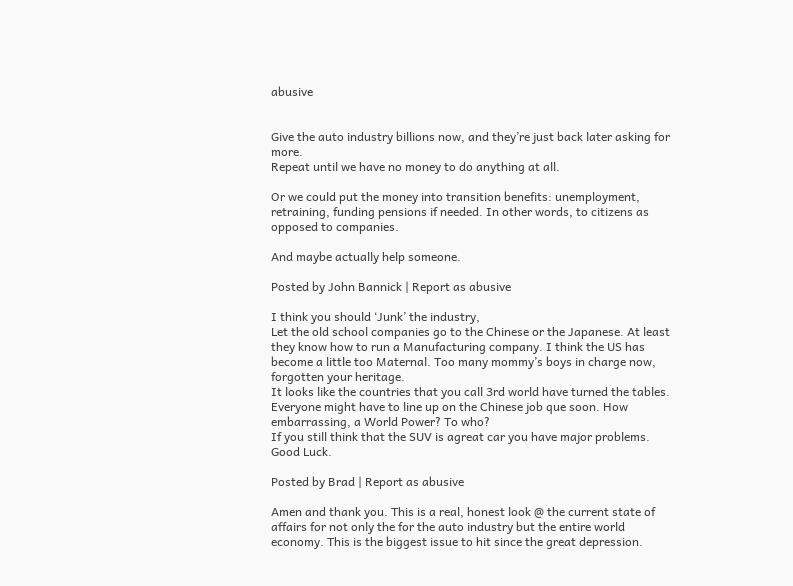abusive


Give the auto industry billions now, and they’re just back later asking for more.
Repeat until we have no money to do anything at all.

Or we could put the money into transition benefits: unemployment, retraining, funding pensions if needed. In other words, to citizens as opposed to companies.

And maybe actually help someone.

Posted by John Bannick | Report as abusive

I think you should ‘Junk’ the industry,
Let the old school companies go to the Chinese or the Japanese. At least they know how to run a Manufacturing company. I think the US has become a little too Maternal. Too many mommy’s boys in charge now, forgotten your heritage.
It looks like the countries that you call 3rd world have turned the tables. Everyone might have to line up on the Chinese job que soon. How embarrassing, a World Power? To who?
If you still think that the SUV is agreat car you have major problems. Good Luck.

Posted by Brad | Report as abusive

Amen and thank you. This is a real, honest look @ the current state of affairs for not only the for the auto industry but the entire world economy. This is the biggest issue to hit since the great depression.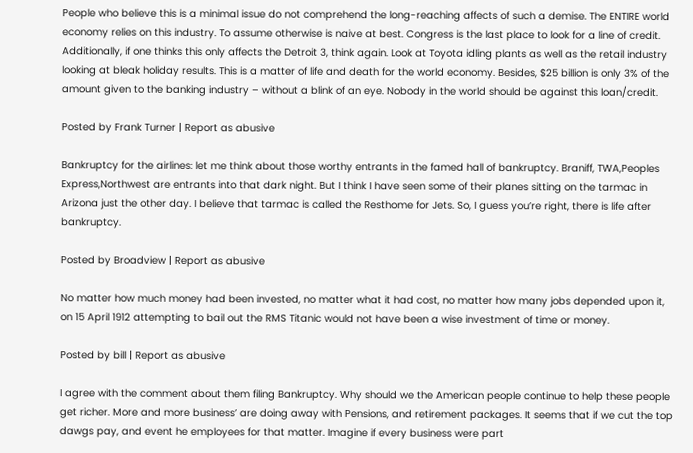People who believe this is a minimal issue do not comprehend the long-reaching affects of such a demise. The ENTIRE world economy relies on this industry. To assume otherwise is naive at best. Congress is the last place to look for a line of credit. Additionally, if one thinks this only affects the Detroit 3, think again. Look at Toyota idling plants as well as the retail industry looking at bleak holiday results. This is a matter of life and death for the world economy. Besides, $25 billion is only 3% of the amount given to the banking industry – without a blink of an eye. Nobody in the world should be against this loan/credit.

Posted by Frank Turner | Report as abusive

Bankruptcy for the airlines: let me think about those worthy entrants in the famed hall of bankruptcy. Braniff, TWA,Peoples Express,Northwest are entrants into that dark night. But I think I have seen some of their planes sitting on the tarmac in Arizona just the other day. I believe that tarmac is called the Resthome for Jets. So, I guess you’re right, there is life after bankruptcy.

Posted by Broadview | Report as abusive

No matter how much money had been invested, no matter what it had cost, no matter how many jobs depended upon it, on 15 April 1912 attempting to bail out the RMS Titanic would not have been a wise investment of time or money.

Posted by bill | Report as abusive

I agree with the comment about them filing Bankruptcy. Why should we the American people continue to help these people get richer. More and more business’ are doing away with Pensions, and retirement packages. It seems that if we cut the top dawgs pay, and event he employees for that matter. Imagine if every business were part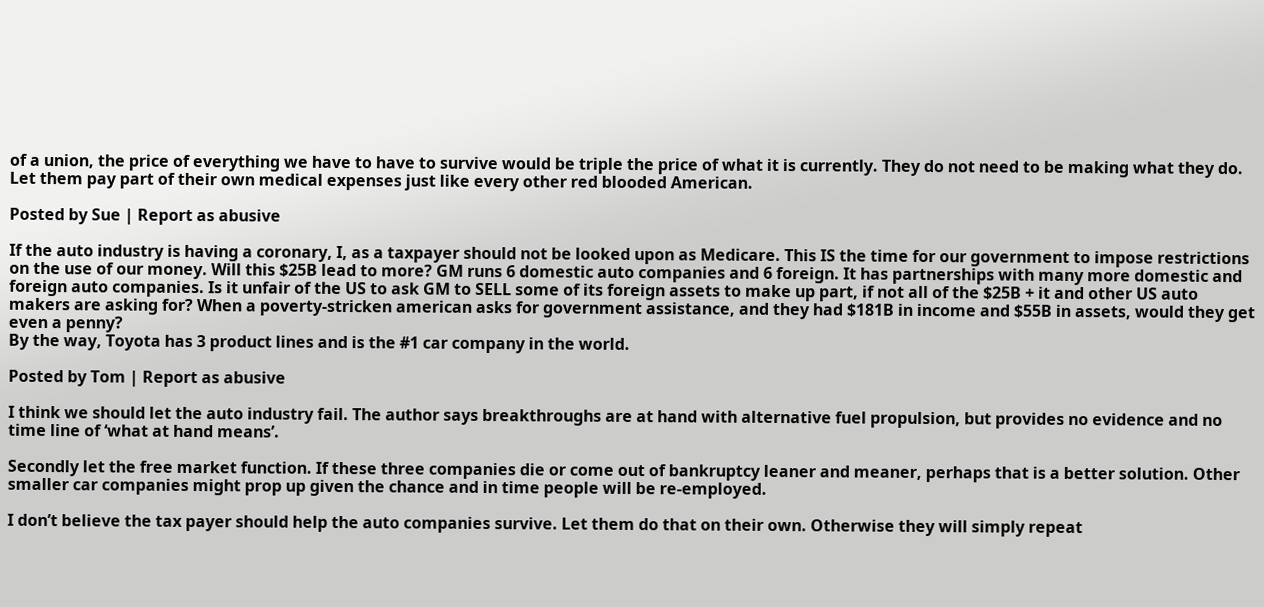of a union, the price of everything we have to have to survive would be triple the price of what it is currently. They do not need to be making what they do. Let them pay part of their own medical expenses just like every other red blooded American.

Posted by Sue | Report as abusive

If the auto industry is having a coronary, I, as a taxpayer should not be looked upon as Medicare. This IS the time for our government to impose restrictions on the use of our money. Will this $25B lead to more? GM runs 6 domestic auto companies and 6 foreign. It has partnerships with many more domestic and foreign auto companies. Is it unfair of the US to ask GM to SELL some of its foreign assets to make up part, if not all of the $25B + it and other US auto makers are asking for? When a poverty-stricken american asks for government assistance, and they had $181B in income and $55B in assets, would they get even a penny?
By the way, Toyota has 3 product lines and is the #1 car company in the world.

Posted by Tom | Report as abusive

I think we should let the auto industry fail. The author says breakthroughs are at hand with alternative fuel propulsion, but provides no evidence and no time line of ‘what at hand means’.

Secondly let the free market function. If these three companies die or come out of bankruptcy leaner and meaner, perhaps that is a better solution. Other smaller car companies might prop up given the chance and in time people will be re-employed.

I don’t believe the tax payer should help the auto companies survive. Let them do that on their own. Otherwise they will simply repeat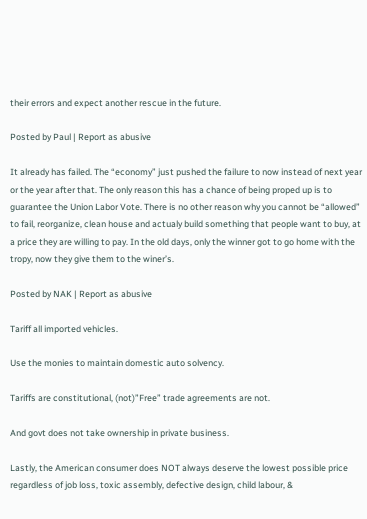their errors and expect another rescue in the future.

Posted by Paul | Report as abusive

It already has failed. The “economy” just pushed the failure to now instead of next year or the year after that. The only reason this has a chance of being proped up is to guarantee the Union Labor Vote. There is no other reason why you cannot be “allowed” to fail, reorganize, clean house and actualy build something that people want to buy, at a price they are willing to pay. In the old days, only the winner got to go home with the tropy, now they give them to the winer’s.

Posted by NAK | Report as abusive

Tariff all imported vehicles.

Use the monies to maintain domestic auto solvency.

Tariffs are constitutional, (not)”Free” trade agreements are not.

And govt does not take ownership in private business.

Lastly, the American consumer does NOT always deserve the lowest possible price regardless of job loss, toxic assembly, defective design, child labour, &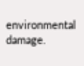environmental damage.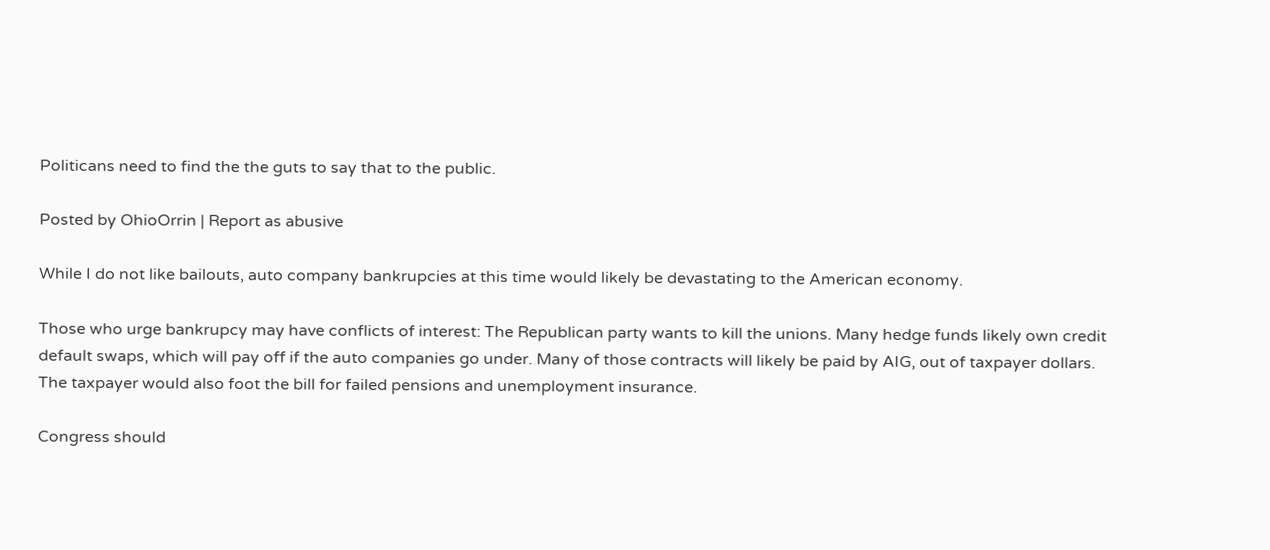Politicans need to find the the guts to say that to the public.

Posted by OhioOrrin | Report as abusive

While I do not like bailouts, auto company bankrupcies at this time would likely be devastating to the American economy.

Those who urge bankrupcy may have conflicts of interest: The Republican party wants to kill the unions. Many hedge funds likely own credit default swaps, which will pay off if the auto companies go under. Many of those contracts will likely be paid by AIG, out of taxpayer dollars. The taxpayer would also foot the bill for failed pensions and unemployment insurance.

Congress should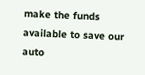make the funds available to save our auto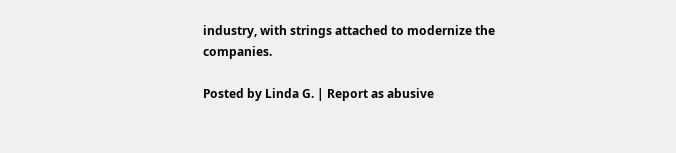industry, with strings attached to modernize the companies.

Posted by Linda G. | Report as abusive